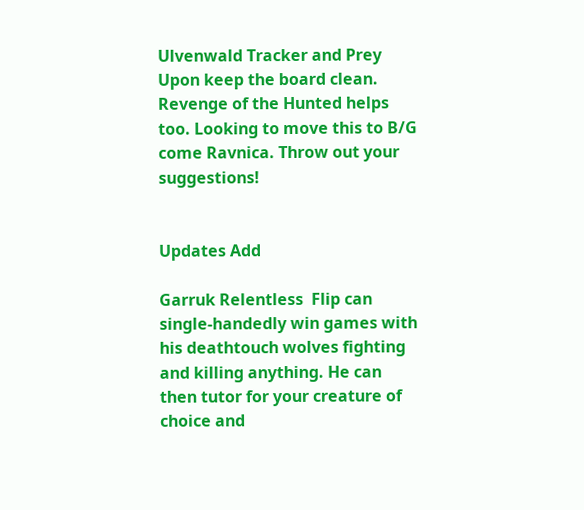Ulvenwald Tracker and Prey Upon keep the board clean. Revenge of the Hunted helps too. Looking to move this to B/G come Ravnica. Throw out your suggestions!


Updates Add

Garruk Relentless  Flip can single-handedly win games with his deathtouch wolves fighting and killing anything. He can then tutor for your creature of choice and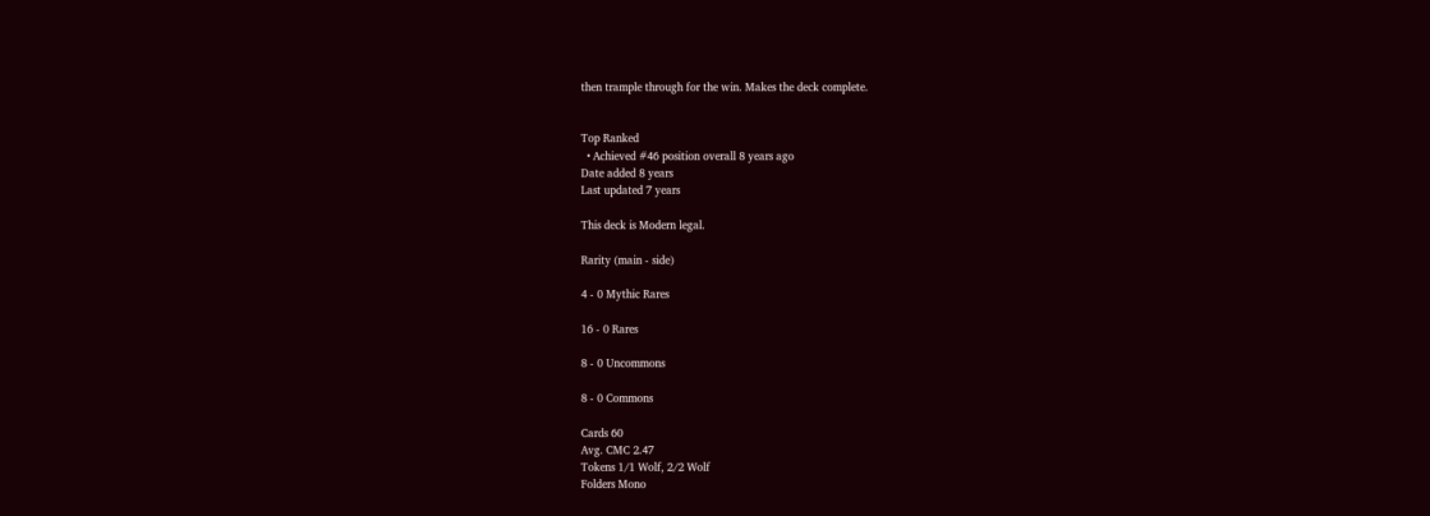then trample through for the win. Makes the deck complete.


Top Ranked
  • Achieved #46 position overall 8 years ago
Date added 8 years
Last updated 7 years

This deck is Modern legal.

Rarity (main - side)

4 - 0 Mythic Rares

16 - 0 Rares

8 - 0 Uncommons

8 - 0 Commons

Cards 60
Avg. CMC 2.47
Tokens 1/1 Wolf, 2/2 Wolf
Folders Mono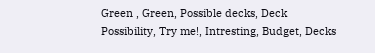Green , Green, Possible decks, Deck Possibility, Try me!, Intresting, Budget, Decks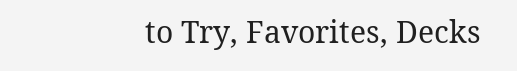to Try, Favorites, Decks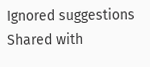Ignored suggestions
Shared with